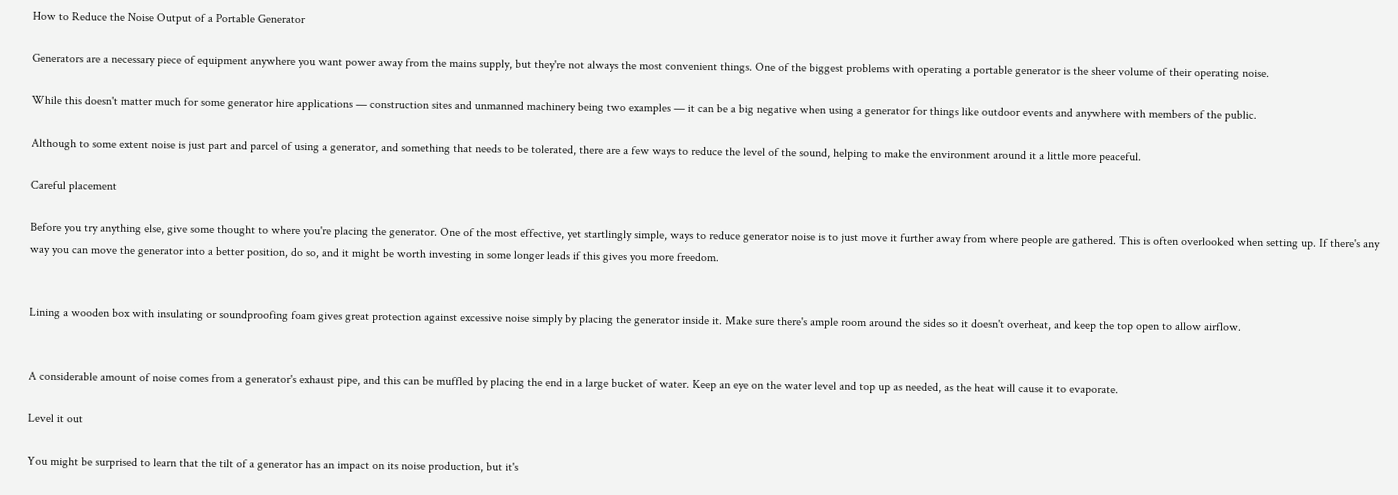How to Reduce the Noise Output of a Portable Generator

Generators are a necessary piece of equipment anywhere you want power away from the mains supply, but they're not always the most convenient things. One of the biggest problems with operating a portable generator is the sheer volume of their operating noise.

While this doesn't matter much for some generator hire applications — construction sites and unmanned machinery being two examples — it can be a big negative when using a generator for things like outdoor events and anywhere with members of the public.

Although to some extent noise is just part and parcel of using a generator, and something that needs to be tolerated, there are a few ways to reduce the level of the sound, helping to make the environment around it a little more peaceful.

Careful placement

Before you try anything else, give some thought to where you're placing the generator. One of the most effective, yet startlingly simple, ways to reduce generator noise is to just move it further away from where people are gathered. This is often overlooked when setting up. If there's any way you can move the generator into a better position, do so, and it might be worth investing in some longer leads if this gives you more freedom.


Lining a wooden box with insulating or soundproofing foam gives great protection against excessive noise simply by placing the generator inside it. Make sure there's ample room around the sides so it doesn't overheat, and keep the top open to allow airflow.


A considerable amount of noise comes from a generator's exhaust pipe, and this can be muffled by placing the end in a large bucket of water. Keep an eye on the water level and top up as needed, as the heat will cause it to evaporate.

Level it out

You might be surprised to learn that the tilt of a generator has an impact on its noise production, but it's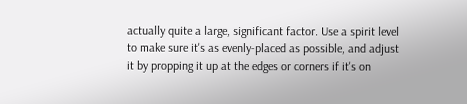actually quite a large, significant factor. Use a spirit level to make sure it's as evenly-placed as possible, and adjust it by propping it up at the edges or corners if it's on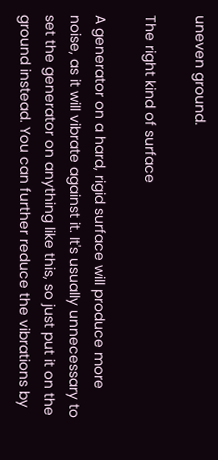uneven ground.

The right kind of surface

A generator on a hard, rigid surface will produce more noise, as it will vibrate against it. It's usually unnecessary to set the generator on anything like this, so just put it on the ground instead. You can further reduce the vibrations by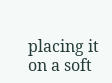placing it on a soft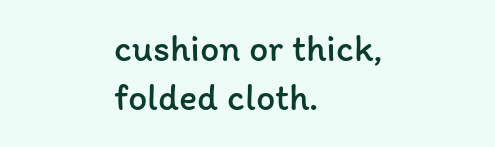cushion or thick, folded cloth.